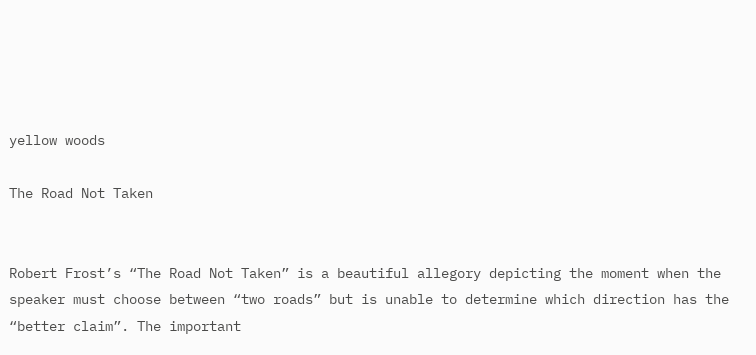yellow woods

The Road Not Taken


Robert Frost’s “The Road Not Taken” is a beautiful allegory depicting the moment when the speaker must choose between “two roads” but is unable to determine which direction has the “better claim”. The important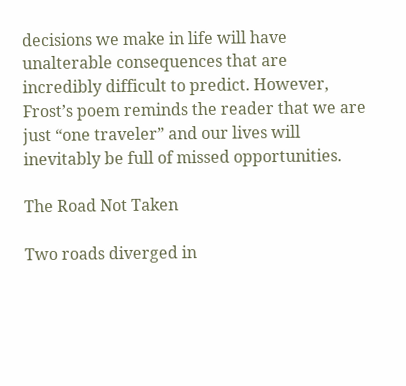decisions we make in life will have unalterable consequences that are incredibly difficult to predict. However, Frost’s poem reminds the reader that we are just “one traveler” and our lives will inevitably be full of missed opportunities.

The Road Not Taken

Two roads diverged in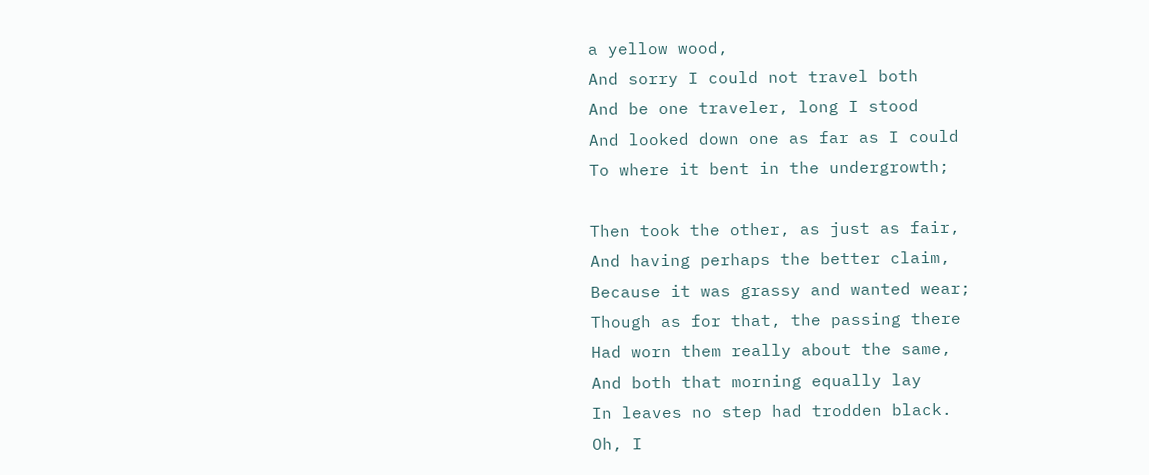a yellow wood,
And sorry I could not travel both
And be one traveler, long I stood
And looked down one as far as I could
To where it bent in the undergrowth;

Then took the other, as just as fair,
And having perhaps the better claim,
Because it was grassy and wanted wear;
Though as for that, the passing there
Had worn them really about the same,
And both that morning equally lay
In leaves no step had trodden black.
Oh, I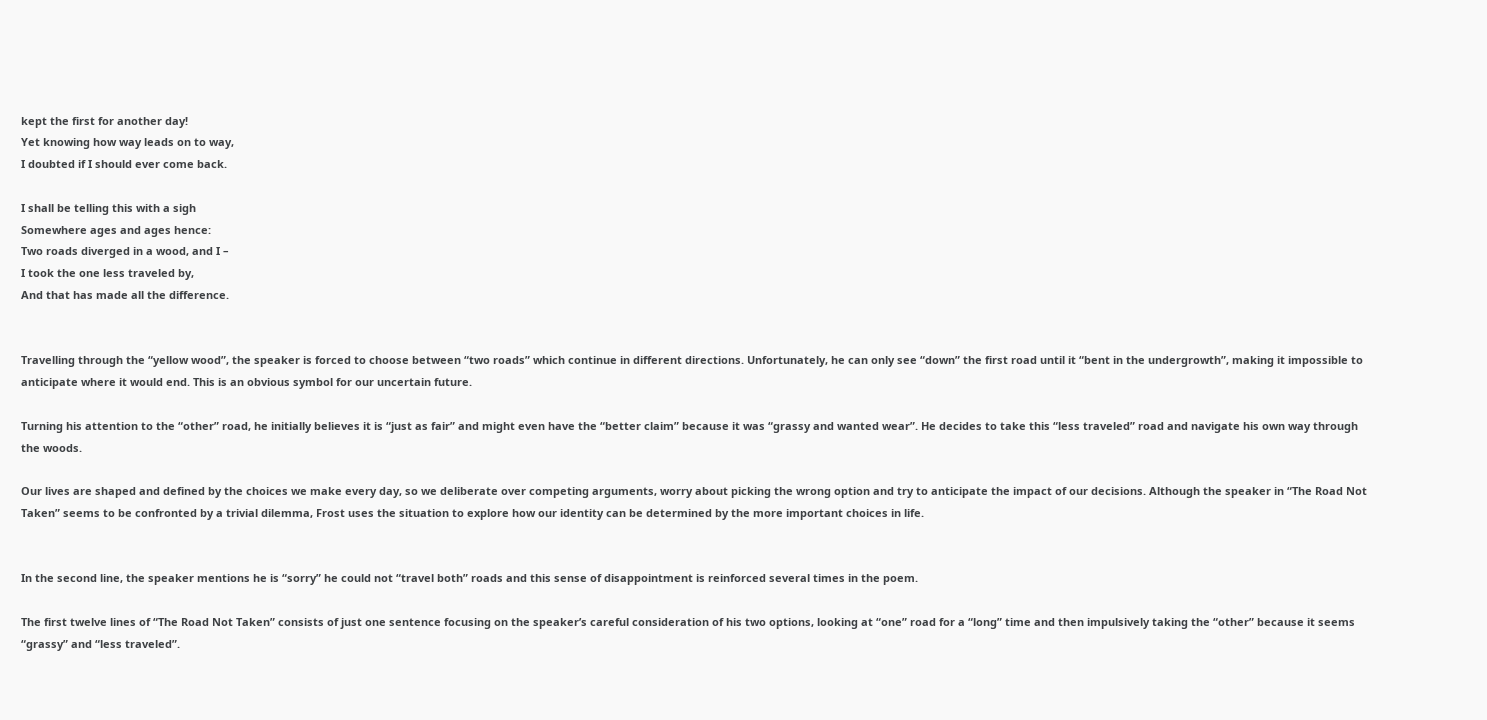kept the first for another day!
Yet knowing how way leads on to way,
I doubted if I should ever come back.

I shall be telling this with a sigh
Somewhere ages and ages hence:
Two roads diverged in a wood, and I –
I took the one less traveled by,
And that has made all the difference.


Travelling through the “yellow wood”, the speaker is forced to choose between “two roads” which continue in different directions. Unfortunately, he can only see “down” the first road until it “bent in the undergrowth”, making it impossible to anticipate where it would end. This is an obvious symbol for our uncertain future.

Turning his attention to the “other” road, he initially believes it is “just as fair” and might even have the “better claim” because it was “grassy and wanted wear”. He decides to take this “less traveled” road and navigate his own way through the woods.

Our lives are shaped and defined by the choices we make every day, so we deliberate over competing arguments, worry about picking the wrong option and try to anticipate the impact of our decisions. Although the speaker in “The Road Not Taken” seems to be confronted by a trivial dilemma, Frost uses the situation to explore how our identity can be determined by the more important choices in life.


In the second line, the speaker mentions he is “sorry” he could not “travel both” roads and this sense of disappointment is reinforced several times in the poem.

The first twelve lines of “The Road Not Taken” consists of just one sentence focusing on the speaker’s careful consideration of his two options, looking at “one” road for a “long” time and then impulsively taking the “other” because it seems “grassy” and “less traveled”.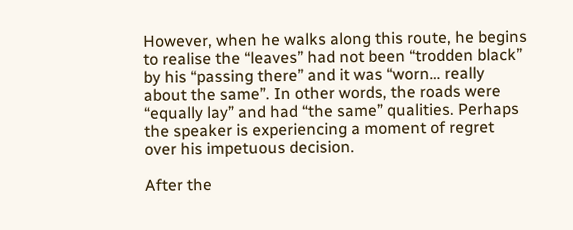However, when he walks along this route, he begins to realise the “leaves” had not been “trodden black” by his “passing there” and it was “worn… really about the same”. In other words, the roads were “equally lay” and had “the same” qualities. Perhaps the speaker is experiencing a moment of regret over his impetuous decision.

After the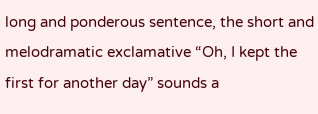long and ponderous sentence, the short and melodramatic exclamative “Oh, I kept the first for another day” sounds a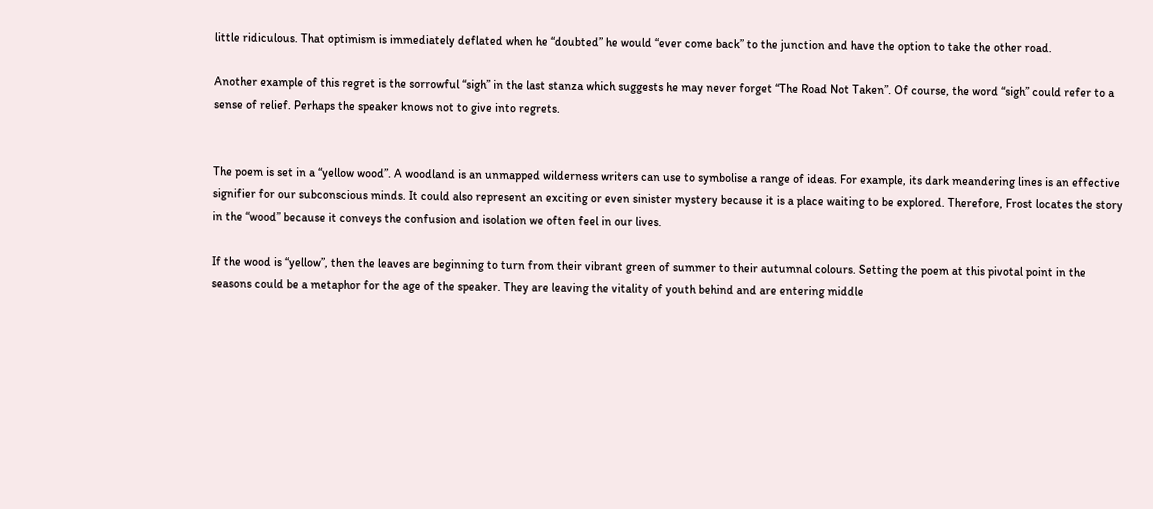little ridiculous. That optimism is immediately deflated when he “doubted” he would “ever come back” to the junction and have the option to take the other road.

Another example of this regret is the sorrowful “sigh” in the last stanza which suggests he may never forget “The Road Not Taken”. Of course, the word “sigh” could refer to a sense of relief. Perhaps the speaker knows not to give into regrets.


The poem is set in a “yellow wood”. A woodland is an unmapped wilderness writers can use to symbolise a range of ideas. For example, its dark meandering lines is an effective signifier for our subconscious minds. It could also represent an exciting or even sinister mystery because it is a place waiting to be explored. Therefore, Frost locates the story in the “wood” because it conveys the confusion and isolation we often feel in our lives.

If the wood is “yellow”, then the leaves are beginning to turn from their vibrant green of summer to their autumnal colours. Setting the poem at this pivotal point in the seasons could be a metaphor for the age of the speaker. They are leaving the vitality of youth behind and are entering middle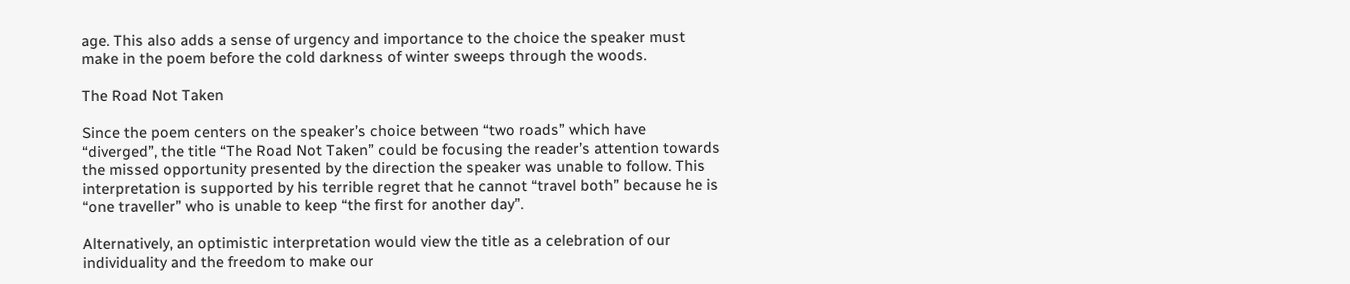age. This also adds a sense of urgency and importance to the choice the speaker must make in the poem before the cold darkness of winter sweeps through the woods.

The Road Not Taken

Since the poem centers on the speaker’s choice between “two roads” which have “diverged”, the title “The Road Not Taken” could be focusing the reader’s attention towards the missed opportunity presented by the direction the speaker was unable to follow. This interpretation is supported by his terrible regret that he cannot “travel both” because he is “one traveller” who is unable to keep “the first for another day”.

Alternatively, an optimistic interpretation would view the title as a celebration of our individuality and the freedom to make our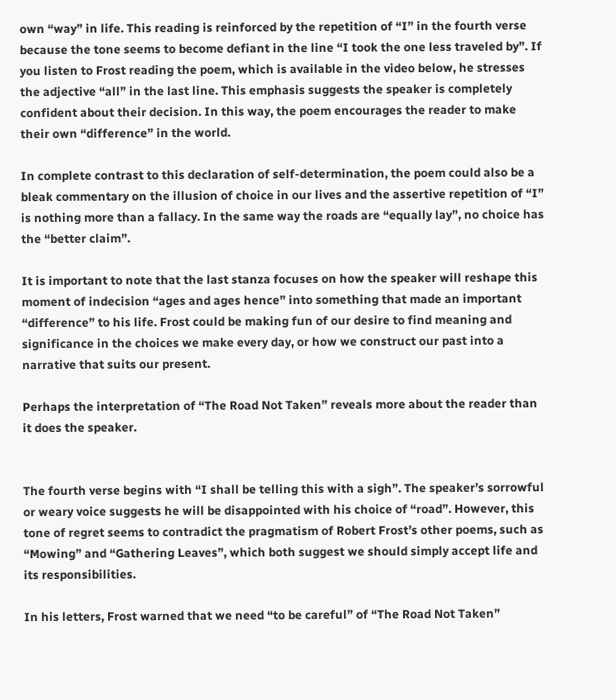own “way” in life. This reading is reinforced by the repetition of “I” in the fourth verse because the tone seems to become defiant in the line “I took the one less traveled by”. If you listen to Frost reading the poem, which is available in the video below, he stresses the adjective “all” in the last line. This emphasis suggests the speaker is completely confident about their decision. In this way, the poem encourages the reader to make their own “difference” in the world.

In complete contrast to this declaration of self-determination, the poem could also be a bleak commentary on the illusion of choice in our lives and the assertive repetition of “I” is nothing more than a fallacy. In the same way the roads are “equally lay”, no choice has the “better claim”.

It is important to note that the last stanza focuses on how the speaker will reshape this moment of indecision “ages and ages hence” into something that made an important “difference” to his life. Frost could be making fun of our desire to find meaning and significance in the choices we make every day, or how we construct our past into a narrative that suits our present.

Perhaps the interpretation of “The Road Not Taken” reveals more about the reader than it does the speaker.


The fourth verse begins with “I shall be telling this with a sigh”. The speaker’s sorrowful or weary voice suggests he will be disappointed with his choice of “road”. However, this tone of regret seems to contradict the pragmatism of Robert Frost’s other poems, such as “Mowing” and “Gathering Leaves”, which both suggest we should simply accept life and its responsibilities.

In his letters, Frost warned that we need “to be careful” of “The Road Not Taken”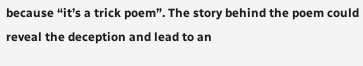because “it’s a trick poem”. The story behind the poem could reveal the deception and lead to an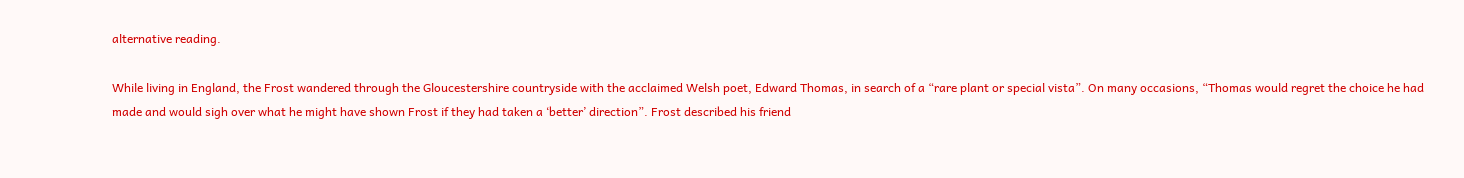alternative reading.

While living in England, the Frost wandered through the Gloucestershire countryside with the acclaimed Welsh poet, Edward Thomas, in search of a “rare plant or special vista”. On many occasions, “Thomas would regret the choice he had made and would sigh over what he might have shown Frost if they had taken a ‘better’ direction”. Frost described his friend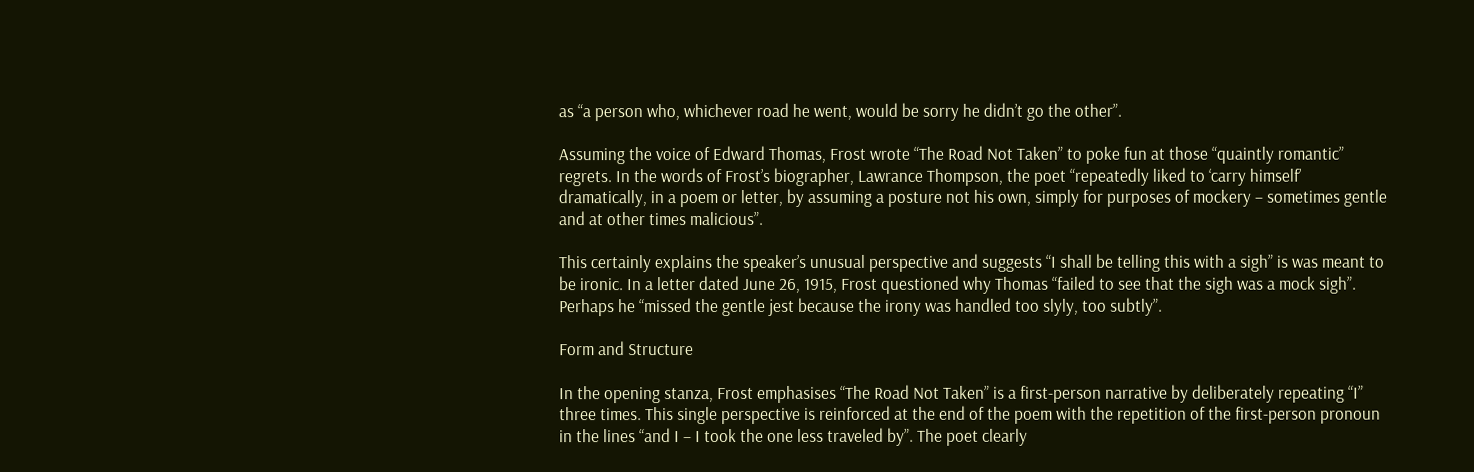as “a person who, whichever road he went, would be sorry he didn’t go the other”.

Assuming the voice of Edward Thomas, Frost wrote “The Road Not Taken” to poke fun at those “quaintly romantic” regrets. In the words of Frost’s biographer, Lawrance Thompson, the poet “repeatedly liked to ‘carry himself’ dramatically, in a poem or letter, by assuming a posture not his own, simply for purposes of mockery – sometimes gentle and at other times malicious”.

This certainly explains the speaker’s unusual perspective and suggests “I shall be telling this with a sigh” is was meant to be ironic. In a letter dated June 26, 1915, Frost questioned why Thomas “failed to see that the sigh was a mock sigh”. Perhaps he “missed the gentle jest because the irony was handled too slyly, too subtly”.

Form and Structure

In the opening stanza, Frost emphasises “The Road Not Taken” is a first-person narrative by deliberately repeating “I” three times. This single perspective is reinforced at the end of the poem with the repetition of the first-person pronoun in the lines “and I – I took the one less traveled by”. The poet clearly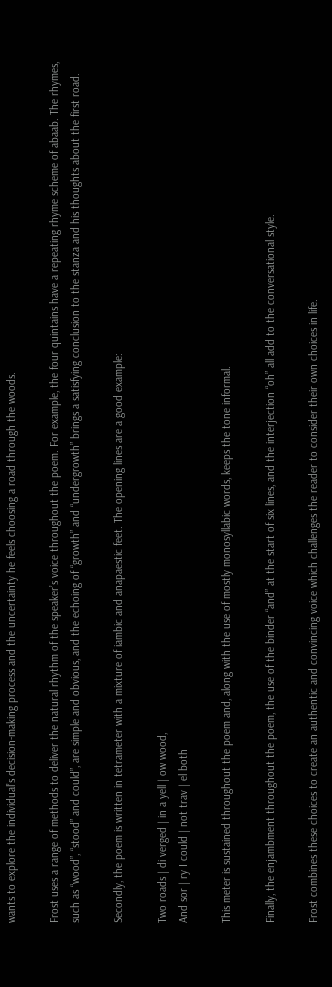wants to explore the individual’s decision-making process and the uncertainty he feels choosing a road through the woods.

Frost uses a range of methods to deliver the natural rhythm of the speaker’s voice throughout the poem. For example, the four quintains have a repeating rhyme scheme of abaab. The rhymes, such as “wood”, “stood” and could”, are simple and obvious, and the echoing of “growth” and “undergrowth” brings a satisfying conclusion to the stanza and his thoughts about the first road.

Secondly, the poem is written in tetrameter with a mixture of iambic and anapaestic feet. The opening lines are a good example:

Two roads | di verged | in a yell | ow wood,
And sor | ry I could | not trav | el both

This meter is sustained throughout the poem and, along with the use of mostly monosyllabic words, keeps the tone informal.

Finally, the enjambment throughout the poem, the use of the binder “and” at the start of six lines, and the interjection “oh” all add to the conversational style.

Frost combines these choices to create an authentic and convincing voice which challenges the reader to consider their own choices in life.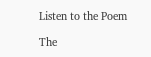Listen to the Poem

The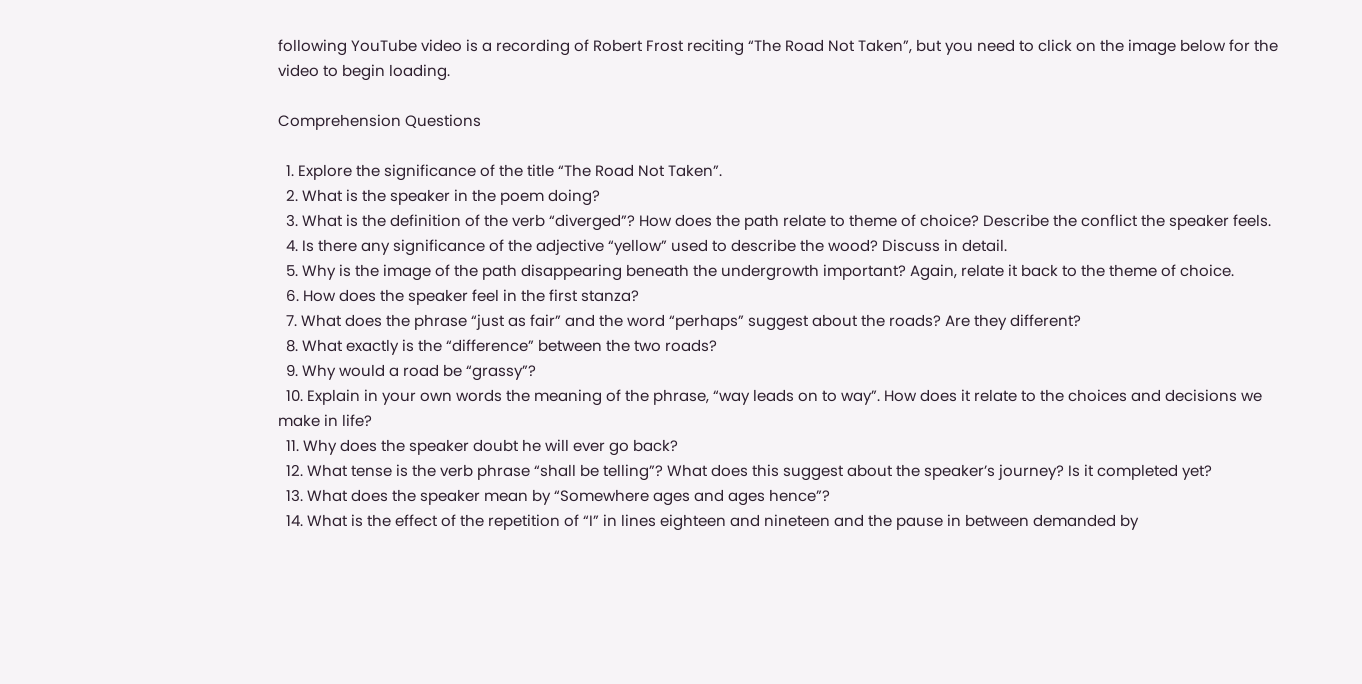following YouTube video is a recording of Robert Frost reciting “The Road Not Taken”, but you need to click on the image below for the video to begin loading.

Comprehension Questions

  1. Explore the significance of the title “The Road Not Taken”.
  2. What is the speaker in the poem doing?
  3. What is the definition of the verb “diverged”? How does the path relate to theme of choice? Describe the conflict the speaker feels.
  4. Is there any significance of the adjective “yellow” used to describe the wood? Discuss in detail.
  5. Why is the image of the path disappearing beneath the undergrowth important? Again, relate it back to the theme of choice.
  6. How does the speaker feel in the first stanza?
  7. What does the phrase “just as fair” and the word “perhaps” suggest about the roads? Are they different?
  8. What exactly is the “difference” between the two roads?
  9. Why would a road be “grassy”?
  10. Explain in your own words the meaning of the phrase, “way leads on to way”. How does it relate to the choices and decisions we make in life?
  11. Why does the speaker doubt he will ever go back?
  12. What tense is the verb phrase “shall be telling”? What does this suggest about the speaker’s journey? Is it completed yet?
  13. What does the speaker mean by “Somewhere ages and ages hence”?
  14. What is the effect of the repetition of “I” in lines eighteen and nineteen and the pause in between demanded by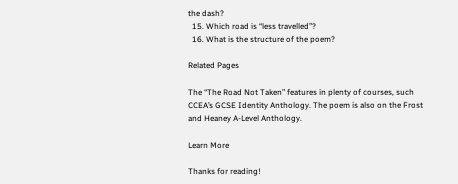the dash?
  15. Which road is “less travelled”?
  16. What is the structure of the poem?

Related Pages

The “The Road Not Taken” features in plenty of courses, such CCEA’s GCSE Identity Anthology. The poem is also on the Frost and Heaney A-Level Anthology.

Learn More

Thanks for reading!